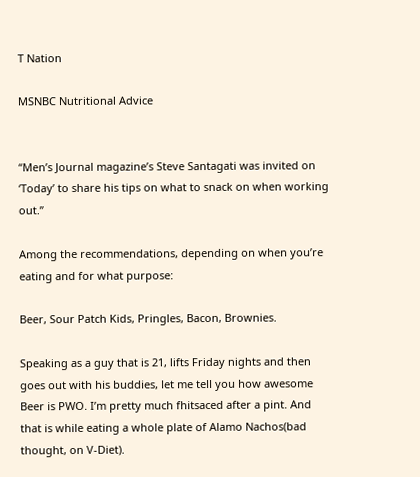T Nation

MSNBC Nutritional Advice


“Men’s Journal magazine’s Steve Santagati was invited on ‘Today’ to share his tips on what to snack on when working out.”

Among the recommendations, depending on when you’re eating and for what purpose:

Beer, Sour Patch Kids, Pringles, Bacon, Brownies.

Speaking as a guy that is 21, lifts Friday nights and then goes out with his buddies, let me tell you how awesome Beer is PWO. I’m pretty much fhitsaced after a pint. And that is while eating a whole plate of Alamo Nachos(bad thought, on V-Diet).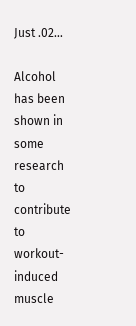Just .02…

Alcohol has been shown in some research to contribute to workout-induced muscle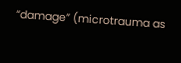“damage” (microtrauma as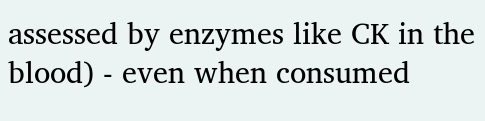assessed by enzymes like CK in the blood) - even when consumed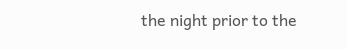the night prior to the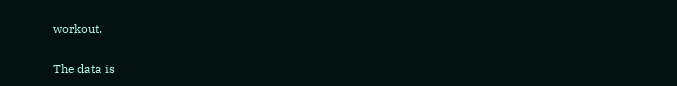workout.

The data is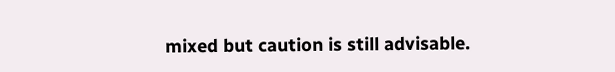mixed but caution is still advisable.